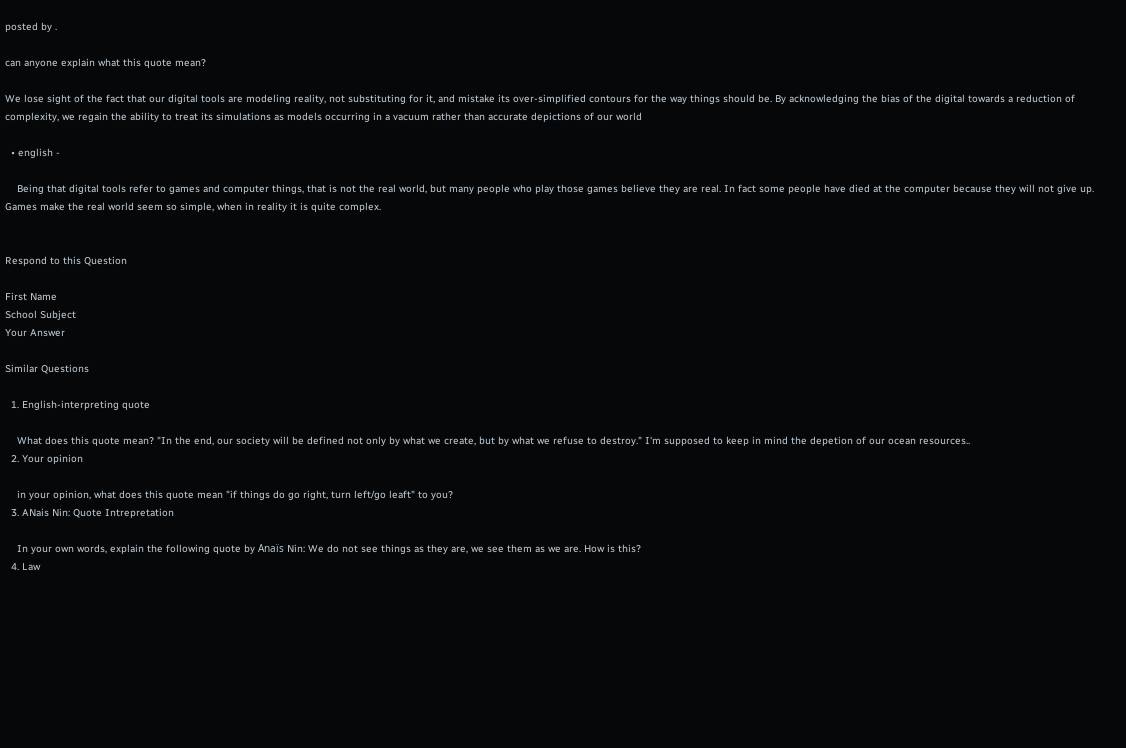posted by .

can anyone explain what this quote mean?

We lose sight of the fact that our digital tools are modeling reality, not substituting for it, and mistake its over-simplified contours for the way things should be. By acknowledging the bias of the digital towards a reduction of complexity, we regain the ability to treat its simulations as models occurring in a vacuum rather than accurate depictions of our world

  • english -

    Being that digital tools refer to games and computer things, that is not the real world, but many people who play those games believe they are real. In fact some people have died at the computer because they will not give up. Games make the real world seem so simple, when in reality it is quite complex.


Respond to this Question

First Name
School Subject
Your Answer

Similar Questions

  1. English-interpreting quote

    What does this quote mean? "In the end, our society will be defined not only by what we create, but by what we refuse to destroy." I'm supposed to keep in mind the depetion of our ocean resources..
  2. Your opinion

    in your opinion, what does this quote mean "if things do go right, turn left/go leaft" to you?
  3. ANais Nin: Quote Intrepretation

    In your own words, explain the following quote by Anaïs Nin: We do not see things as they are, we see them as we are. How is this?
  4. Law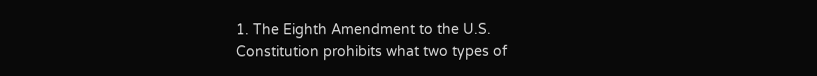1. The Eighth Amendment to the U.S. Constitution prohibits what two types of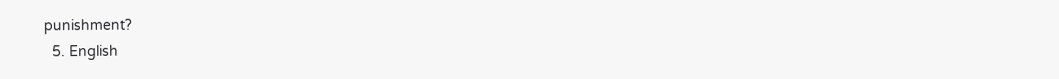punishment?
  5. English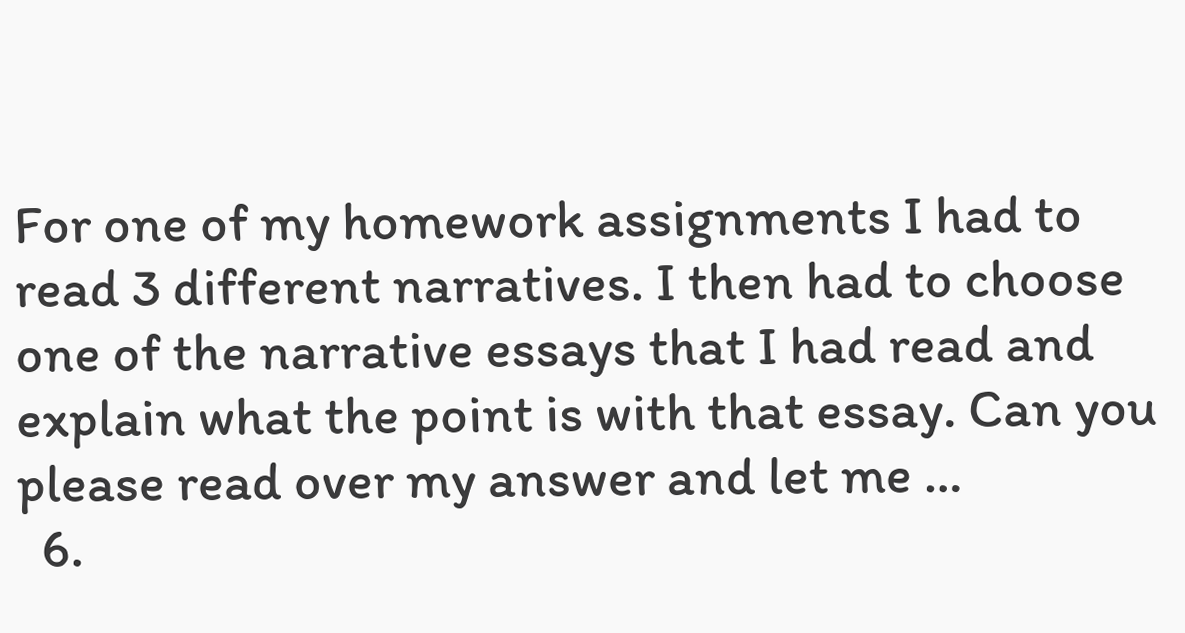For one of my homework assignments I had to read 3 different narratives. I then had to choose one of the narrative essays that I had read and explain what the point is with that essay. Can you please read over my answer and let me …
  6.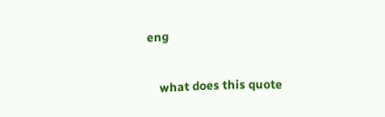eng

    what does this quote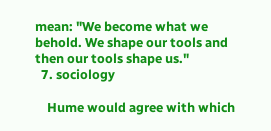mean: "We become what we behold. We shape our tools and then our tools shape us."
  7. sociology

    Hume would agree with which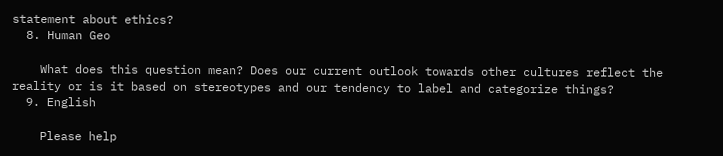statement about ethics?
  8. Human Geo

    What does this question mean? Does our current outlook towards other cultures reflect the reality or is it based on stereotypes and our tendency to label and categorize things?
  9. English

    Please help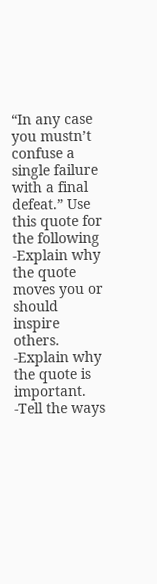“In any case you mustn’t confuse a single failure with a final defeat.” Use this quote for the following -Explain why the quote moves you or should inspire others. -Explain why the quote is important. -Tell the ways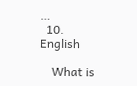…
  10. English

    What is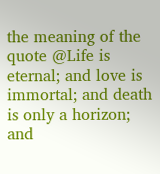the meaning of the quote @Life is eternal; and love is immortal; and death is only a horizon; and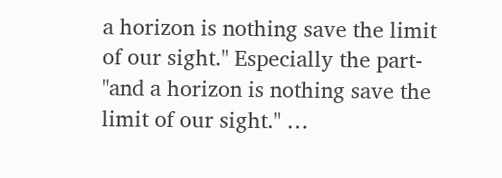a horizon is nothing save the limit of our sight." Especially the part- "and a horizon is nothing save the limit of our sight." …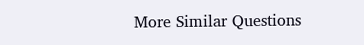More Similar Questions